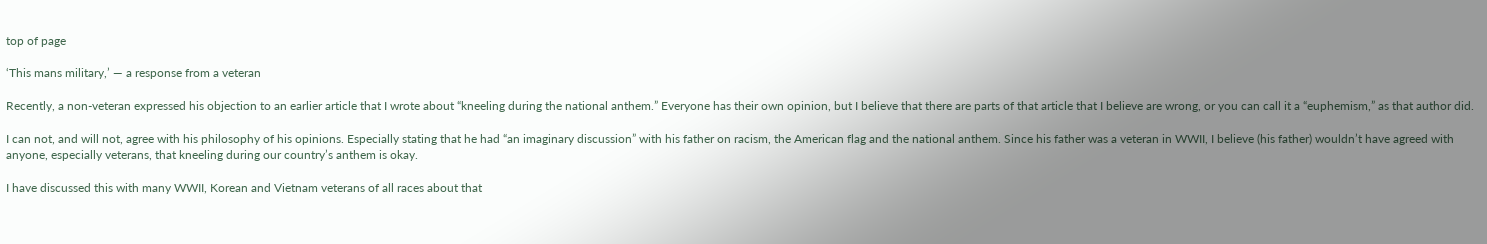top of page

‘This mans military,’ — a response from a veteran

Recently, a non-veteran expressed his objection to an earlier article that I wrote about “kneeling during the national anthem.” Everyone has their own opinion, but I believe that there are parts of that article that I believe are wrong, or you can call it a “euphemism,” as that author did.

I can not, and will not, agree with his philosophy of his opinions. Especially stating that he had “an imaginary discussion” with his father on racism, the American flag and the national anthem. Since his father was a veteran in WWII, I believe (his father) wouldn’t have agreed with anyone, especially veterans, that kneeling during our country’s anthem is okay.

I have discussed this with many WWII, Korean and Vietnam veterans of all races about that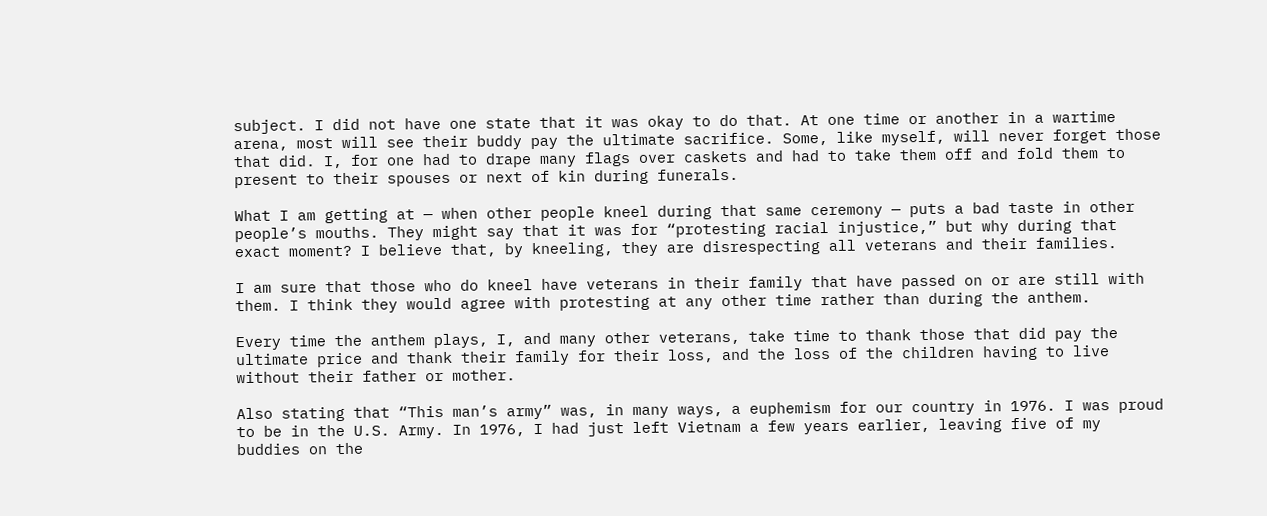subject. I did not have one state that it was okay to do that. At one time or another in a wartime arena, most will see their buddy pay the ultimate sacrifice. Some, like myself, will never forget those that did. I, for one had to drape many flags over caskets and had to take them off and fold them to present to their spouses or next of kin during funerals.

What I am getting at — when other people kneel during that same ceremony — puts a bad taste in other people’s mouths. They might say that it was for “protesting racial injustice,” but why during that exact moment? I believe that, by kneeling, they are disrespecting all veterans and their families.

I am sure that those who do kneel have veterans in their family that have passed on or are still with them. I think they would agree with protesting at any other time rather than during the anthem.

Every time the anthem plays, I, and many other veterans, take time to thank those that did pay the ultimate price and thank their family for their loss, and the loss of the children having to live without their father or mother.

Also stating that “This man’s army” was, in many ways, a euphemism for our country in 1976. I was proud to be in the U.S. Army. In 1976, I had just left Vietnam a few years earlier, leaving five of my buddies on the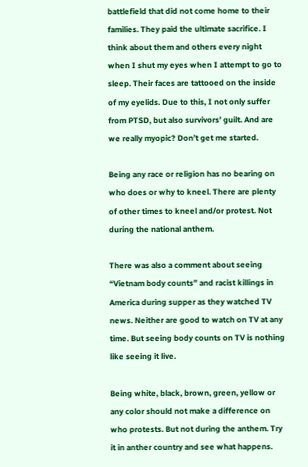battlefield that did not come home to their families. They paid the ultimate sacrifice. I think about them and others every night when I shut my eyes when I attempt to go to sleep. Their faces are tattooed on the inside of my eyelids. Due to this, I not only suffer from PTSD, but also survivors’ guilt. And are we really myopic? Don’t get me started.

Being any race or religion has no bearing on who does or why to kneel. There are plenty of other times to kneel and/or protest. Not during the national anthem.

There was also a comment about seeing “Vietnam body counts” and racist killings in America during supper as they watched TV news. Neither are good to watch on TV at any time. But seeing body counts on TV is nothing like seeing it live.

Being white, black, brown, green, yellow or any color should not make a difference on who protests. But not during the anthem. Try it in anther country and see what happens.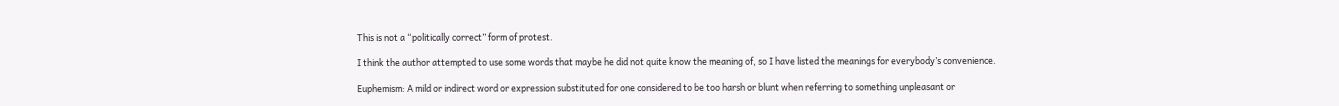This is not a “politically correct” form of protest.

I think the author attempted to use some words that maybe he did not quite know the meaning of, so I have listed the meanings for everybody’s convenience.

Euphemism: A mild or indirect word or expression substituted for one considered to be too harsh or blunt when referring to something unpleasant or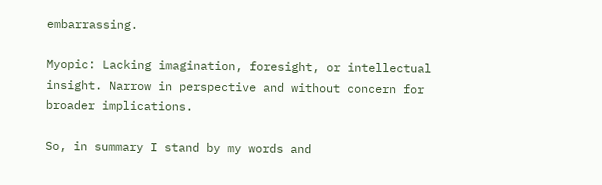embarrassing.

Myopic: Lacking imagination, foresight, or intellectual insight. Narrow in perspective and without concern for broader implications.

So, in summary I stand by my words and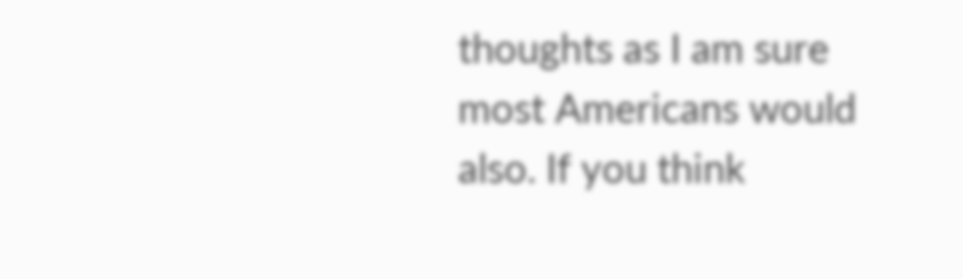thoughts as I am sure most Americans would also. If you think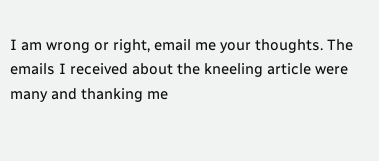I am wrong or right, email me your thoughts. The emails I received about the kneeling article were many and thanking me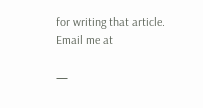for writing that article. Email me at

—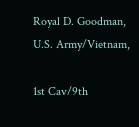Royal D. Goodman, U.S. Army/Vietnam,

1st Cav/9th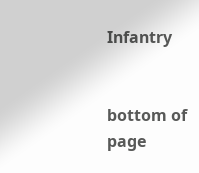Infantry


bottom of page